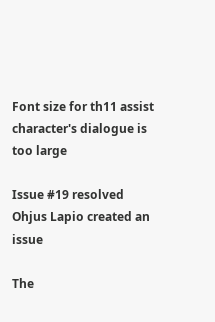Font size for th11 assist character's dialogue is too large

Issue #19 resolved
Ohjus Lapio created an issue

The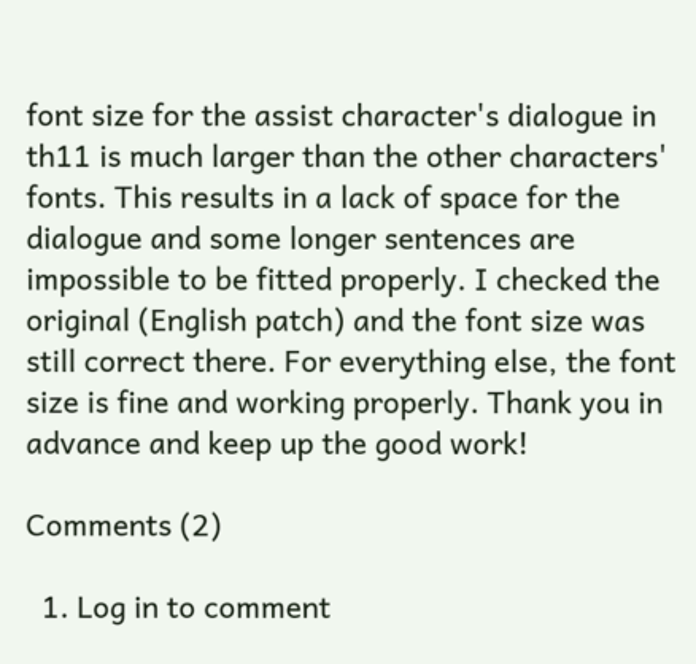font size for the assist character's dialogue in th11 is much larger than the other characters' fonts. This results in a lack of space for the dialogue and some longer sentences are impossible to be fitted properly. I checked the original (English patch) and the font size was still correct there. For everything else, the font size is fine and working properly. Thank you in advance and keep up the good work!

Comments (2)

  1. Log in to comment